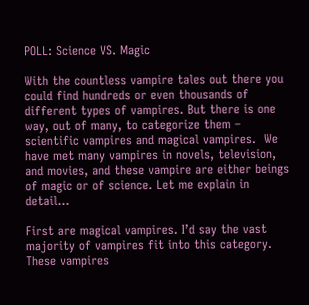POLL: Science VS. Magic

With the countless vampire tales out there you could find hundreds or even thousands of different types of vampires. But there is one way, out of many, to categorize them – scientific vampires and magical vampires.  We have met many vampires in novels, television, and movies, and these vampire are either beings of magic or of science. Let me explain in detail…

First are magical vampires. I’d say the vast majority of vampires fit into this category. These vampires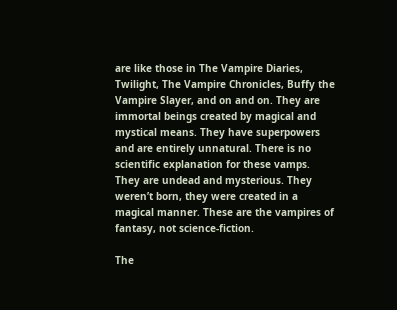are like those in The Vampire Diaries, Twilight, The Vampire Chronicles, Buffy the Vampire Slayer, and on and on. They are immortal beings created by magical and mystical means. They have superpowers and are entirely unnatural. There is no scientific explanation for these vamps. They are undead and mysterious. They weren’t born, they were created in a magical manner. These are the vampires of fantasy, not science-fiction.

The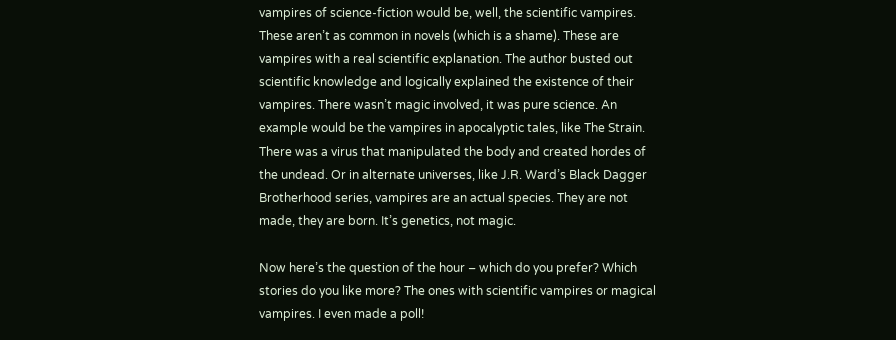vampires of science-fiction would be, well, the scientific vampires. These aren’t as common in novels (which is a shame). These are vampires with a real scientific explanation. The author busted out scientific knowledge and logically explained the existence of their vampires. There wasn’t magic involved, it was pure science. An example would be the vampires in apocalyptic tales, like The Strain. There was a virus that manipulated the body and created hordes of the undead. Or in alternate universes, like J.R. Ward’s Black Dagger Brotherhood series, vampires are an actual species. They are not made, they are born. It’s genetics, not magic.

Now here’s the question of the hour – which do you prefer? Which stories do you like more? The ones with scientific vampires or magical vampires. I even made a poll!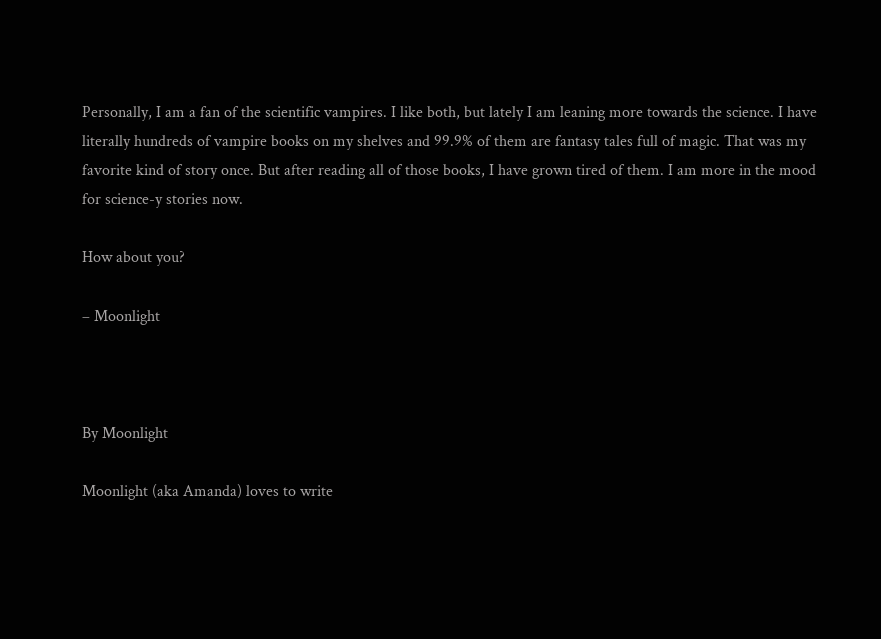Personally, I am a fan of the scientific vampires. I like both, but lately I am leaning more towards the science. I have literally hundreds of vampire books on my shelves and 99.9% of them are fantasy tales full of magic. That was my favorite kind of story once. But after reading all of those books, I have grown tired of them. I am more in the mood for science-y stories now.

How about you?

– Moonlight



By Moonlight

Moonlight (aka Amanda) loves to write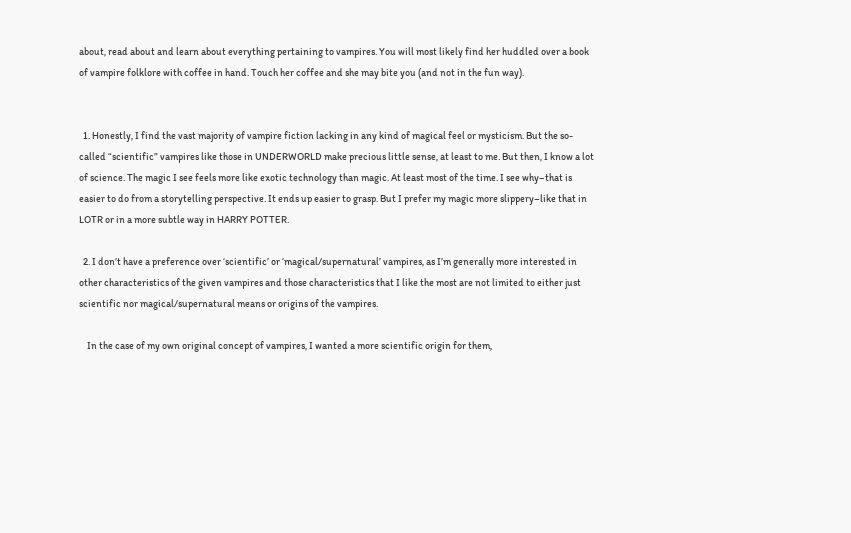about, read about and learn about everything pertaining to vampires. You will most likely find her huddled over a book of vampire folklore with coffee in hand. Touch her coffee and she may bite you (and not in the fun way).


  1. Honestly, I find the vast majority of vampire fiction lacking in any kind of magical feel or mysticism. But the so-called “scientific” vampires like those in UNDERWORLD make precious little sense, at least to me. But then, I know a lot of science. The magic I see feels more like exotic technology than magic. At least most of the time. I see why–that is easier to do from a storytelling perspective. It ends up easier to grasp. But I prefer my magic more slippery–like that in LOTR or in a more subtle way in HARRY POTTER.

  2. I don’t have a preference over ‘scientific’ or ‘magical/supernatural’ vampires, as I’m generally more interested in other characteristics of the given vampires and those characteristics that I like the most are not limited to either just scientific nor magical/supernatural means or origins of the vampires.

    In the case of my own original concept of vampires, I wanted a more scientific origin for them,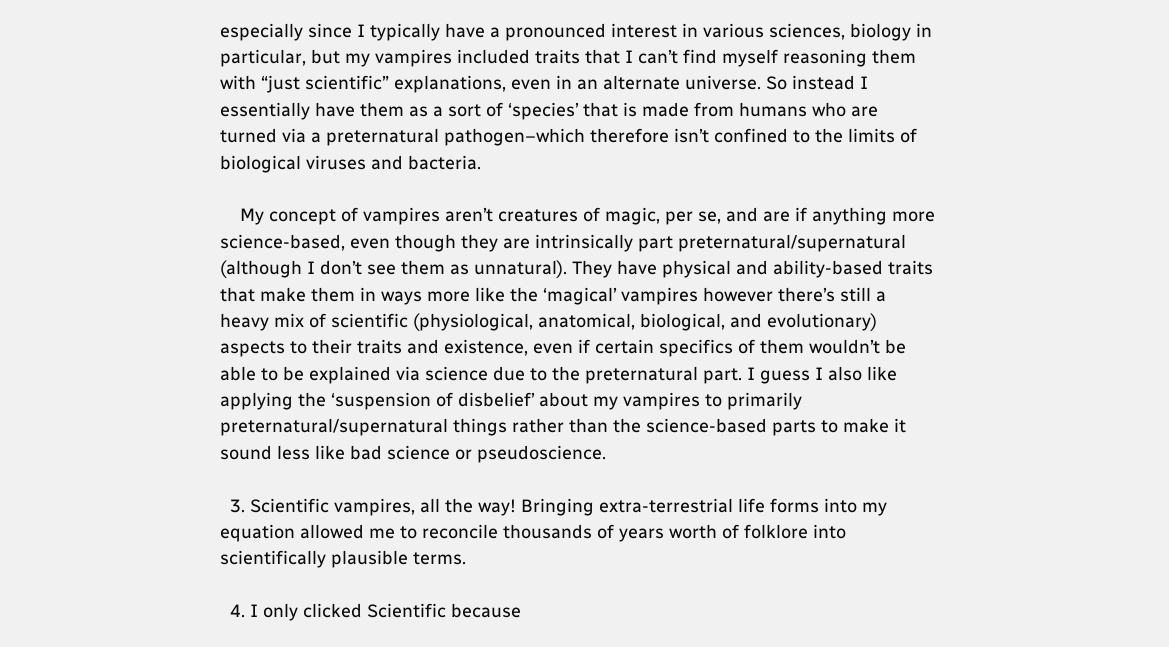especially since I typically have a pronounced interest in various sciences, biology in particular, but my vampires included traits that I can’t find myself reasoning them with “just scientific” explanations, even in an alternate universe. So instead I essentially have them as a sort of ‘species’ that is made from humans who are turned via a preternatural pathogen–which therefore isn’t confined to the limits of biological viruses and bacteria.

    My concept of vampires aren’t creatures of magic, per se, and are if anything more science-based, even though they are intrinsically part preternatural/supernatural (although I don’t see them as unnatural). They have physical and ability-based traits that make them in ways more like the ‘magical’ vampires however there’s still a heavy mix of scientific (physiological, anatomical, biological, and evolutionary) aspects to their traits and existence, even if certain specifics of them wouldn’t be able to be explained via science due to the preternatural part. I guess I also like applying the ‘suspension of disbelief’ about my vampires to primarily preternatural/supernatural things rather than the science-based parts to make it sound less like bad science or pseudoscience.

  3. Scientific vampires, all the way! Bringing extra-terrestrial life forms into my equation allowed me to reconcile thousands of years worth of folklore into scientifically plausible terms.

  4. I only clicked Scientific because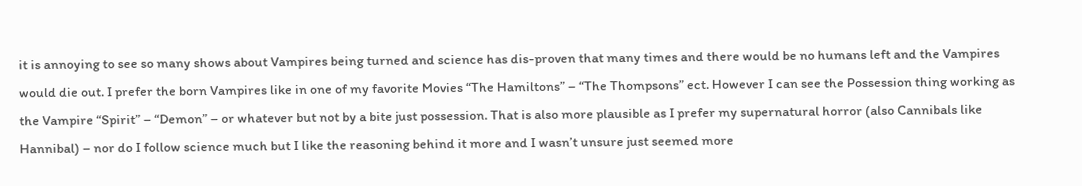it is annoying to see so many shows about Vampires being turned and science has dis-proven that many times and there would be no humans left and the Vampires would die out. I prefer the born Vampires like in one of my favorite Movies “The Hamiltons” – “The Thompsons” ect. However I can see the Possession thing working as the Vampire “Spirit” – “Demon” – or whatever but not by a bite just possession. That is also more plausible as I prefer my supernatural horror (also Cannibals like Hannibal) – nor do I follow science much but I like the reasoning behind it more and I wasn’t unsure just seemed more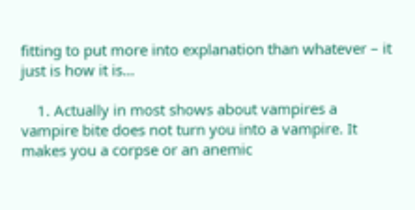fitting to put more into explanation than whatever – it just is how it is…

    1. Actually in most shows about vampires a vampire bite does not turn you into a vampire. It makes you a corpse or an anemic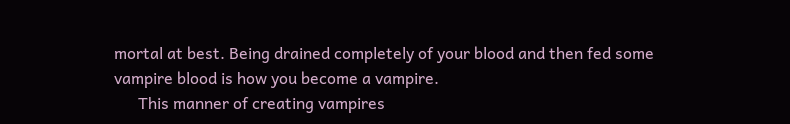mortal at best. Being drained completely of your blood and then fed some vampire blood is how you become a vampire.
      This manner of creating vampires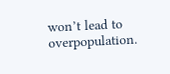won’t lead to overpopulation.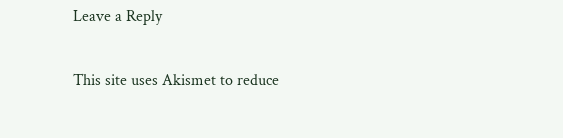Leave a Reply

This site uses Akismet to reduce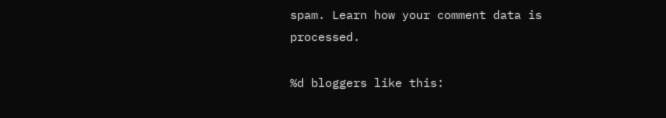spam. Learn how your comment data is processed.

%d bloggers like this: